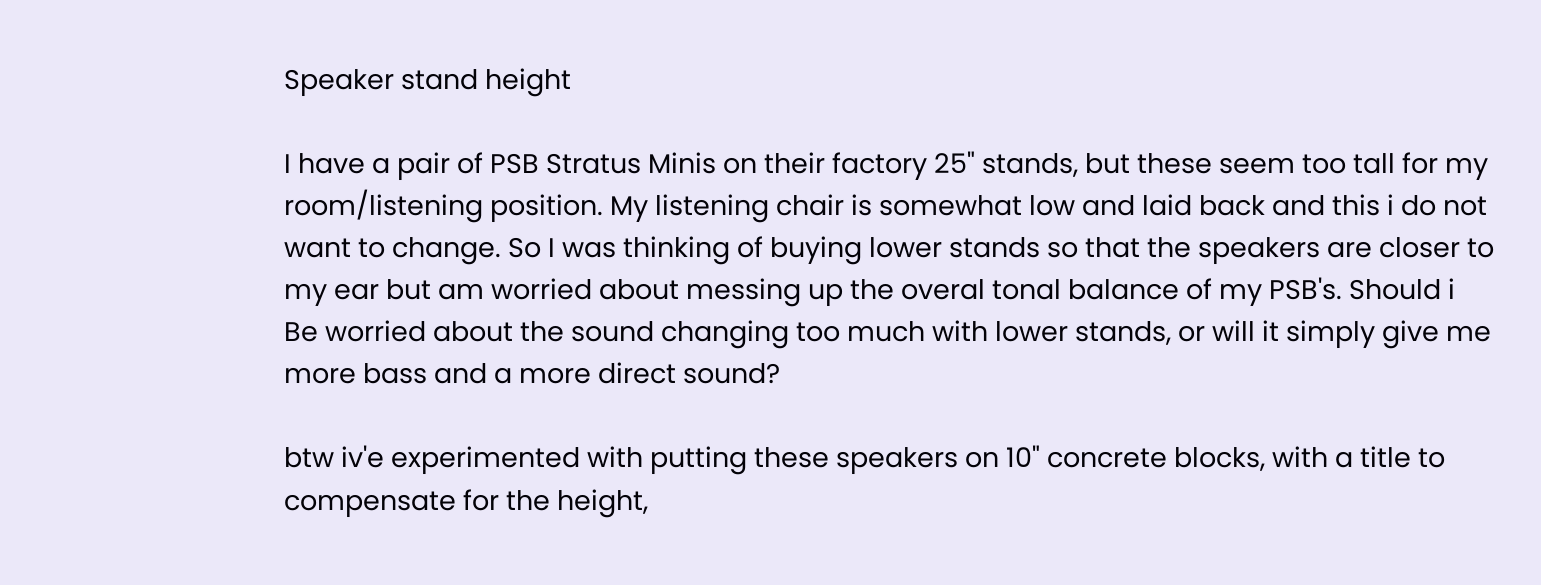Speaker stand height

I have a pair of PSB Stratus Minis on their factory 25" stands, but these seem too tall for my room/listening position. My listening chair is somewhat low and laid back and this i do not want to change. So I was thinking of buying lower stands so that the speakers are closer to my ear but am worried about messing up the overal tonal balance of my PSB's. Should i Be worried about the sound changing too much with lower stands, or will it simply give me more bass and a more direct sound?

btw iv'e experimented with putting these speakers on 10" concrete blocks, with a title to compensate for the height,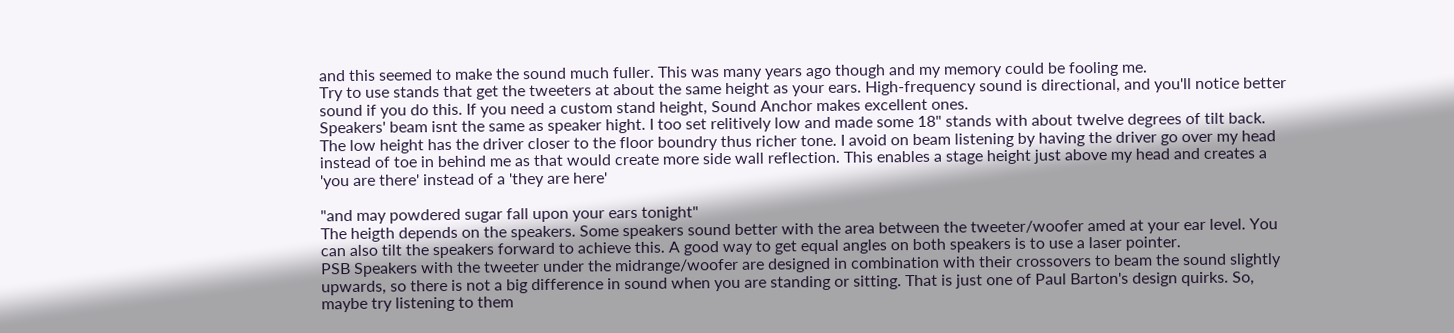and this seemed to make the sound much fuller. This was many years ago though and my memory could be fooling me.
Try to use stands that get the tweeters at about the same height as your ears. High-frequency sound is directional, and you'll notice better sound if you do this. If you need a custom stand height, Sound Anchor makes excellent ones.
Speakers' beam isnt the same as speaker hight. I too set relitively low and made some 18" stands with about twelve degrees of tilt back. The low height has the driver closer to the floor boundry thus richer tone. I avoid on beam listening by having the driver go over my head instead of toe in behind me as that would create more side wall reflection. This enables a stage height just above my head and creates a 'you are there' instead of a 'they are here'

"and may powdered sugar fall upon your ears tonight"
The heigth depends on the speakers. Some speakers sound better with the area between the tweeter/woofer amed at your ear level. You can also tilt the speakers forward to achieve this. A good way to get equal angles on both speakers is to use a laser pointer.
PSB Speakers with the tweeter under the midrange/woofer are designed in combination with their crossovers to beam the sound slightly upwards, so there is not a big difference in sound when you are standing or sitting. That is just one of Paul Barton's design quirks. So, maybe try listening to them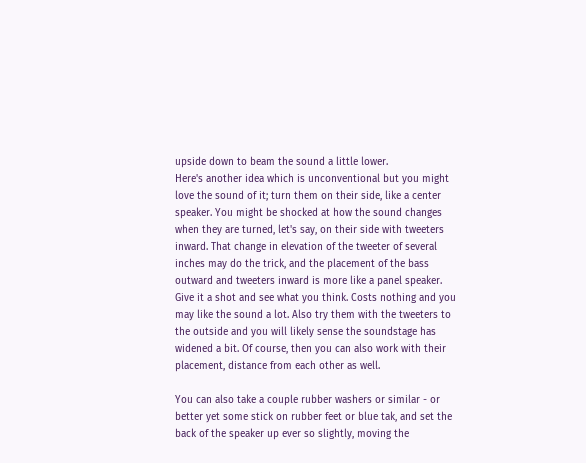upside down to beam the sound a little lower.
Here's another idea which is unconventional but you might love the sound of it; turn them on their side, like a center speaker. You might be shocked at how the sound changes when they are turned, let's say, on their side with tweeters inward. That change in elevation of the tweeter of several inches may do the trick, and the placement of the bass outward and tweeters inward is more like a panel speaker. Give it a shot and see what you think. Costs nothing and you may like the sound a lot. Also try them with the tweeters to the outside and you will likely sense the soundstage has widened a bit. Of course, then you can also work with their placement, distance from each other as well.

You can also take a couple rubber washers or similar - or better yet some stick on rubber feet or blue tak, and set the back of the speaker up ever so slightly, moving the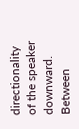directionality of the speaker downward. Between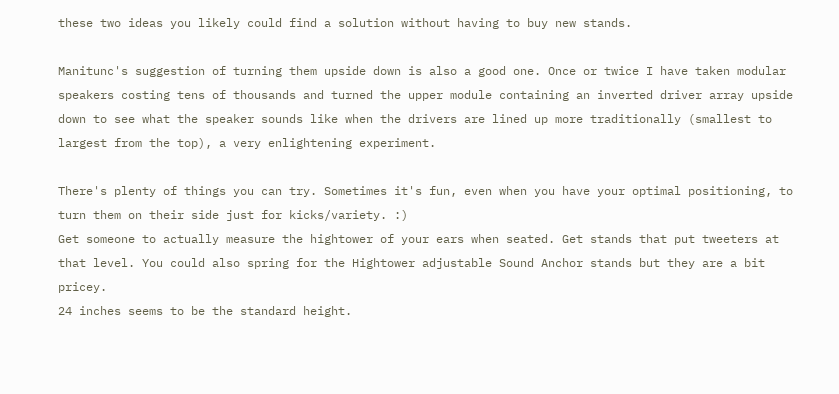these two ideas you likely could find a solution without having to buy new stands.

Manitunc's suggestion of turning them upside down is also a good one. Once or twice I have taken modular speakers costing tens of thousands and turned the upper module containing an inverted driver array upside down to see what the speaker sounds like when the drivers are lined up more traditionally (smallest to largest from the top), a very enlightening experiment.

There's plenty of things you can try. Sometimes it's fun, even when you have your optimal positioning, to turn them on their side just for kicks/variety. :)
Get someone to actually measure the hightower of your ears when seated. Get stands that put tweeters at that level. You could also spring for the Hightower adjustable Sound Anchor stands but they are a bit pricey.
24 inches seems to be the standard height.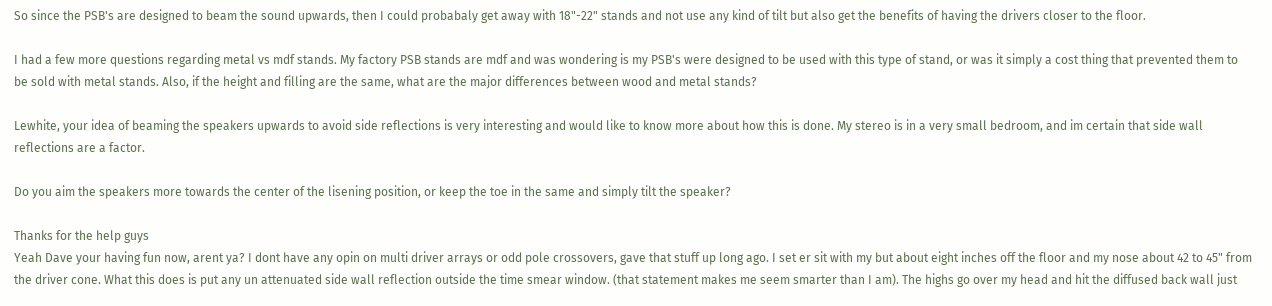So since the PSB's are designed to beam the sound upwards, then I could probabaly get away with 18"-22" stands and not use any kind of tilt but also get the benefits of having the drivers closer to the floor.

I had a few more questions regarding metal vs mdf stands. My factory PSB stands are mdf and was wondering is my PSB's were designed to be used with this type of stand, or was it simply a cost thing that prevented them to be sold with metal stands. Also, if the height and filling are the same, what are the major differences between wood and metal stands?

Lewhite, your idea of beaming the speakers upwards to avoid side reflections is very interesting and would like to know more about how this is done. My stereo is in a very small bedroom, and im certain that side wall reflections are a factor.

Do you aim the speakers more towards the center of the lisening position, or keep the toe in the same and simply tilt the speaker?

Thanks for the help guys
Yeah Dave your having fun now, arent ya? I dont have any opin on multi driver arrays or odd pole crossovers, gave that stuff up long ago. I set er sit with my but about eight inches off the floor and my nose about 42 to 45" from the driver cone. What this does is put any un attenuated side wall reflection outside the time smear window. (that statement makes me seem smarter than I am). The highs go over my head and hit the diffused back wall just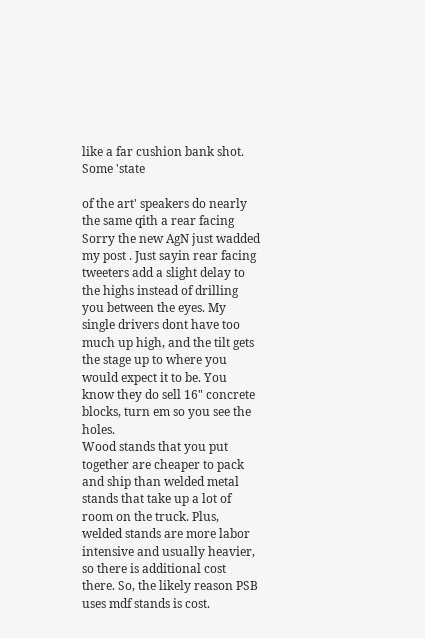like a far cushion bank shot. Some 'state

of the art' speakers do nearly the same qith a rear facing
Sorry the new AgN just wadded my post . Just sayin rear facing tweeters add a slight delay to the highs instead of drilling you between the eyes. My single drivers dont have too much up high, and the tilt gets the stage up to where you would expect it to be. You know they do sell 16" concrete blocks, turn em so you see the holes.
Wood stands that you put together are cheaper to pack and ship than welded metal stands that take up a lot of room on the truck. Plus, welded stands are more labor intensive and usually heavier, so there is additional cost there. So, the likely reason PSB uses mdf stands is cost.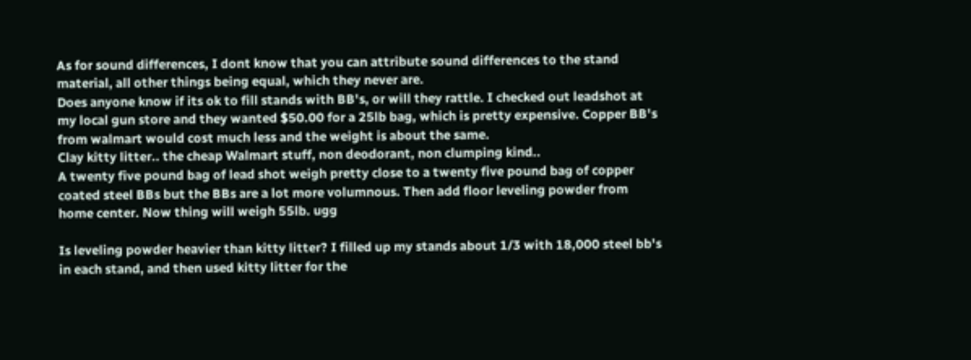As for sound differences, I dont know that you can attribute sound differences to the stand material, all other things being equal, which they never are.
Does anyone know if its ok to fill stands with BB's, or will they rattle. I checked out leadshot at my local gun store and they wanted $50.00 for a 25lb bag, which is pretty expensive. Copper BB's from walmart would cost much less and the weight is about the same.
Clay kitty litter.. the cheap Walmart stuff, non deodorant, non clumping kind..
A twenty five pound bag of lead shot weigh pretty close to a twenty five pound bag of copper coated steel BBs but the BBs are a lot more volumnous. Then add floor leveling powder from home center. Now thing will weigh 55lb. ugg

Is leveling powder heavier than kitty litter? I filled up my stands about 1/3 with 18,000 steel bb's in each stand, and then used kitty litter for the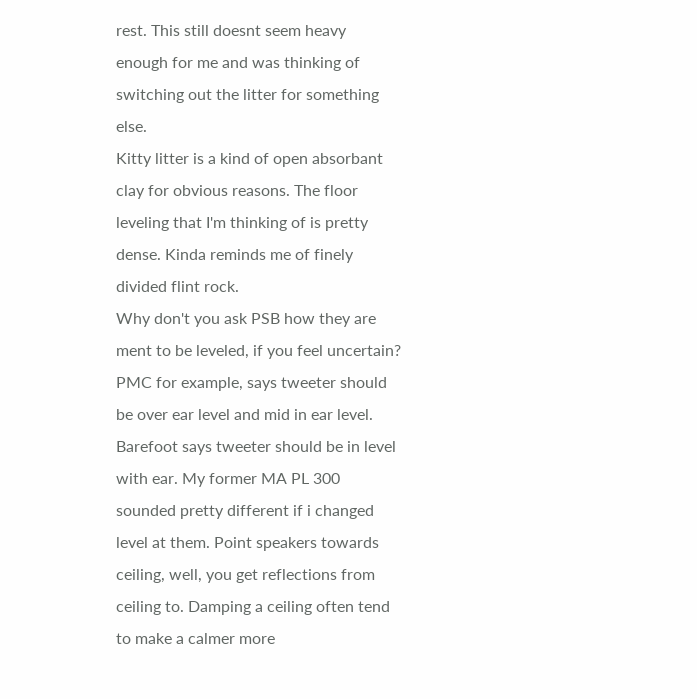rest. This still doesnt seem heavy enough for me and was thinking of switching out the litter for something else.
Kitty litter is a kind of open absorbant clay for obvious reasons. The floor leveling that I'm thinking of is pretty dense. Kinda reminds me of finely divided flint rock.
Why don't you ask PSB how they are ment to be leveled, if you feel uncertain?
PMC for example, says tweeter should be over ear level and mid in ear level. Barefoot says tweeter should be in level with ear. My former MA PL 300 sounded pretty different if i changed level at them. Point speakers towards ceiling, well, you get reflections from ceiling to. Damping a ceiling often tend to make a calmer more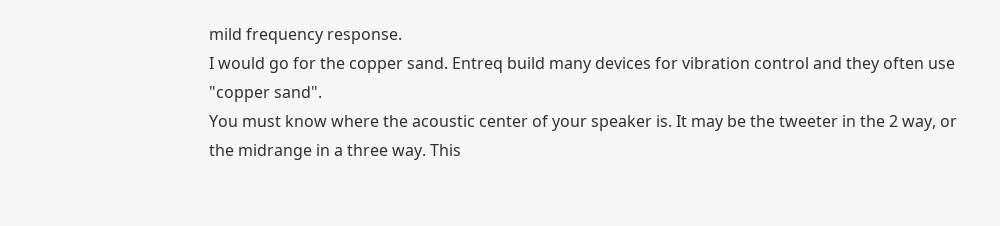mild frequency response.
I would go for the copper sand. Entreq build many devices for vibration control and they often use "copper sand".
You must know where the acoustic center of your speaker is. It may be the tweeter in the 2 way, or the midrange in a three way. This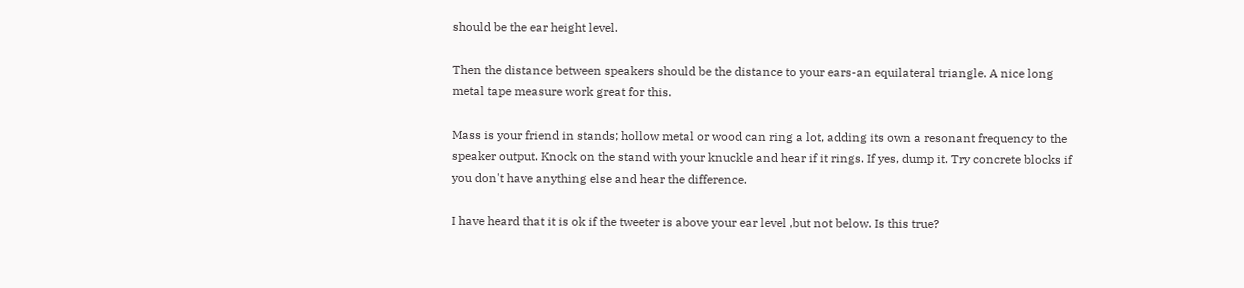should be the ear height level.

Then the distance between speakers should be the distance to your ears-an equilateral triangle. A nice long metal tape measure work great for this.

Mass is your friend in stands; hollow metal or wood can ring a lot, adding its own a resonant frequency to the speaker output. Knock on the stand with your knuckle and hear if it rings. If yes, dump it. Try concrete blocks if you don't have anything else and hear the difference.

I have heard that it is ok if the tweeter is above your ear level ,but not below. Is this true?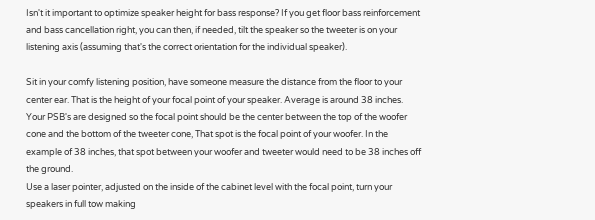Isn't it important to optimize speaker height for bass response? If you get floor bass reinforcement and bass cancellation right, you can then, if needed, tilt the speaker so the tweeter is on your listening axis (assuming that's the correct orientation for the individual speaker).

Sit in your comfy listening position, have someone measure the distance from the floor to your center ear. That is the height of your focal point of your speaker. Average is around 38 inches. Your PSB's are designed so the focal point should be the center between the top of the woofer cone and the bottom of the tweeter cone, That spot is the focal point of your woofer. In the example of 38 inches, that spot between your woofer and tweeter would need to be 38 inches off the ground.
Use a laser pointer, adjusted on the inside of the cabinet level with the focal point, turn your speakers in full tow making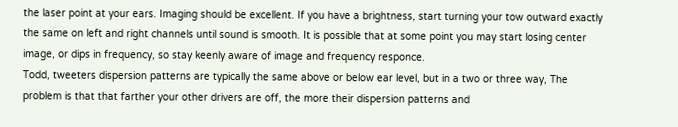the laser point at your ears. Imaging should be excellent. If you have a brightness, start turning your tow outward exactly the same on left and right channels until sound is smooth. It is possible that at some point you may start losing center image, or dips in frequency, so stay keenly aware of image and frequency responce.
Todd, tweeters dispersion patterns are typically the same above or below ear level, but in a two or three way, The problem is that that farther your other drivers are off, the more their dispersion patterns and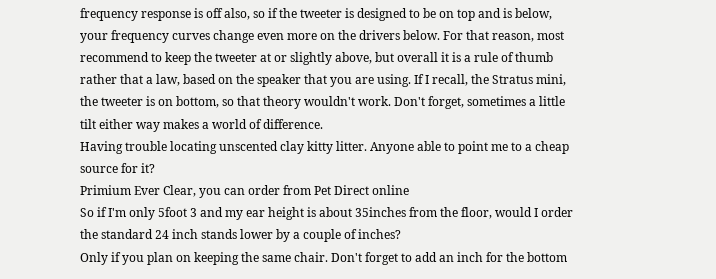frequency response is off also, so if the tweeter is designed to be on top and is below, your frequency curves change even more on the drivers below. For that reason, most recommend to keep the tweeter at or slightly above, but overall it is a rule of thumb rather that a law, based on the speaker that you are using. If I recall, the Stratus mini, the tweeter is on bottom, so that theory wouldn't work. Don't forget, sometimes a little tilt either way makes a world of difference.
Having trouble locating unscented clay kitty litter. Anyone able to point me to a cheap source for it?
Primium Ever Clear, you can order from Pet Direct online
So if I'm only 5foot 3 and my ear height is about 35inches from the floor, would I order the standard 24 inch stands lower by a couple of inches?
Only if you plan on keeping the same chair. Don't forget to add an inch for the bottom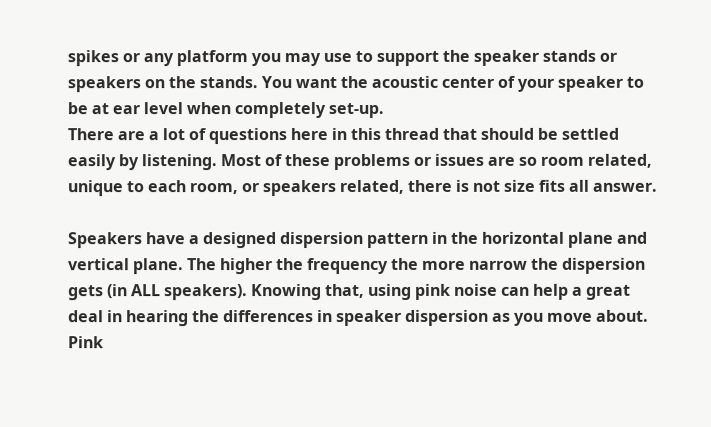spikes or any platform you may use to support the speaker stands or speakers on the stands. You want the acoustic center of your speaker to be at ear level when completely set-up.
There are a lot of questions here in this thread that should be settled easily by listening. Most of these problems or issues are so room related, unique to each room, or speakers related, there is not size fits all answer.

Speakers have a designed dispersion pattern in the horizontal plane and vertical plane. The higher the frequency the more narrow the dispersion gets (in ALL speakers). Knowing that, using pink noise can help a great deal in hearing the differences in speaker dispersion as you move about. Pink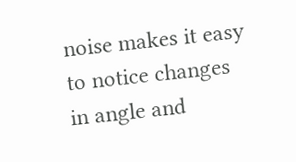noise makes it easy to notice changes in angle and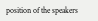position of the speakers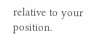relative to your position.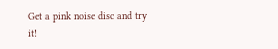Get a pink noise disc and try it!